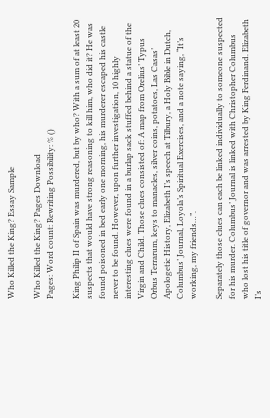Who Killed the King? Essay Sample

Who Killed the King? Pages Download
Pages: Word count: Rewriting Possibility: % ()

King Philip II of Spain was murdered, but by who? With a sum of at least 20 suspects that would have strong reasoning to kill him, who did it? He was found poisoned in bed early one morning, his murderer escaped his castle never to be found. However, upon further investigation, 10 highly interesting clues were found in a burlap sack stuffed behind a statue of the Virgin and Child. Those clues consisted of: A map from Orelius’ Typus Orbus Terrarum, keys to manacles, silver coins, potatoes, Las Casas’ Apologetic History, Elizabeth I’s speech at Tilbury, a Holy Bible in Dutch, Columbus’ Journal, Loyola’s Spiritual Exercises, and a note saying, “It’s working, my friends…”.

Separately those clues can each be linked individually to someone suspected for his murder. Columbus’ Journal is linked with Christopher Columbus who lost his title of governor and was arrested by King Ferdinand. Elizabeth I’s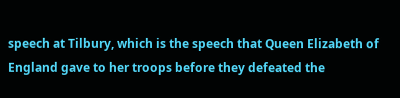speech at Tilbury, which is the speech that Queen Elizabeth of England gave to her troops before they defeated the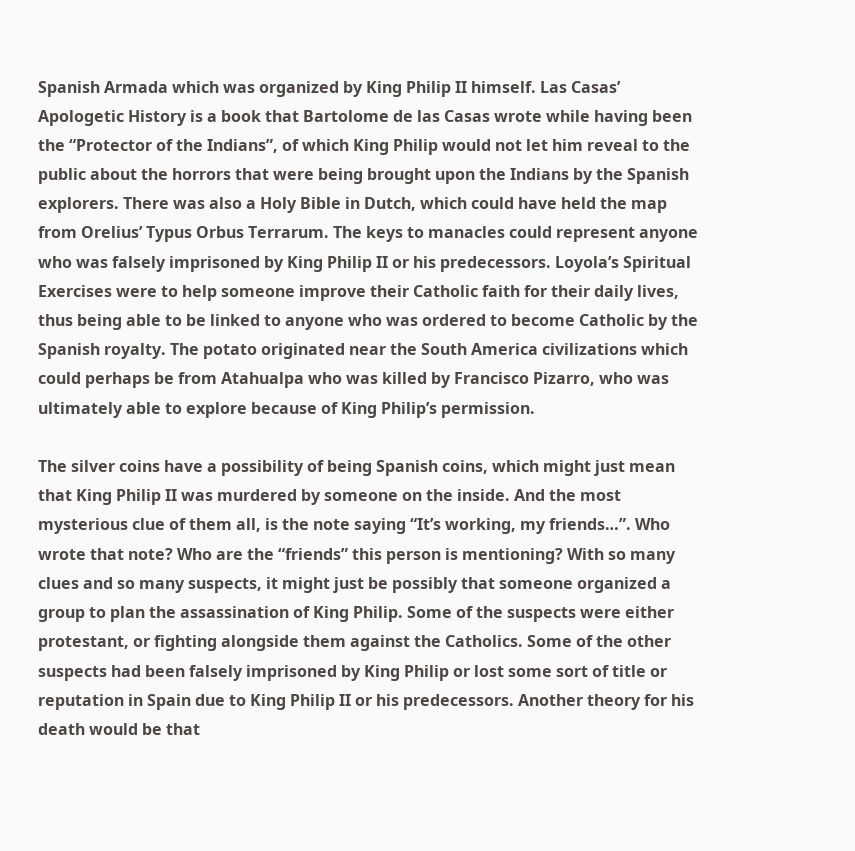Spanish Armada which was organized by King Philip II himself. Las Casas’ Apologetic History is a book that Bartolome de las Casas wrote while having been the “Protector of the Indians”, of which King Philip would not let him reveal to the public about the horrors that were being brought upon the Indians by the Spanish explorers. There was also a Holy Bible in Dutch, which could have held the map from Orelius’ Typus Orbus Terrarum. The keys to manacles could represent anyone who was falsely imprisoned by King Philip II or his predecessors. Loyola’s Spiritual Exercises were to help someone improve their Catholic faith for their daily lives, thus being able to be linked to anyone who was ordered to become Catholic by the Spanish royalty. The potato originated near the South America civilizations which could perhaps be from Atahualpa who was killed by Francisco Pizarro, who was ultimately able to explore because of King Philip’s permission.

The silver coins have a possibility of being Spanish coins, which might just mean that King Philip II was murdered by someone on the inside. And the most mysterious clue of them all, is the note saying “It’s working, my friends…”. Who wrote that note? Who are the “friends” this person is mentioning? With so many clues and so many suspects, it might just be possibly that someone organized a group to plan the assassination of King Philip. Some of the suspects were either protestant, or fighting alongside them against the Catholics. Some of the other suspects had been falsely imprisoned by King Philip or lost some sort of title or reputation in Spain due to King Philip II or his predecessors. Another theory for his death would be that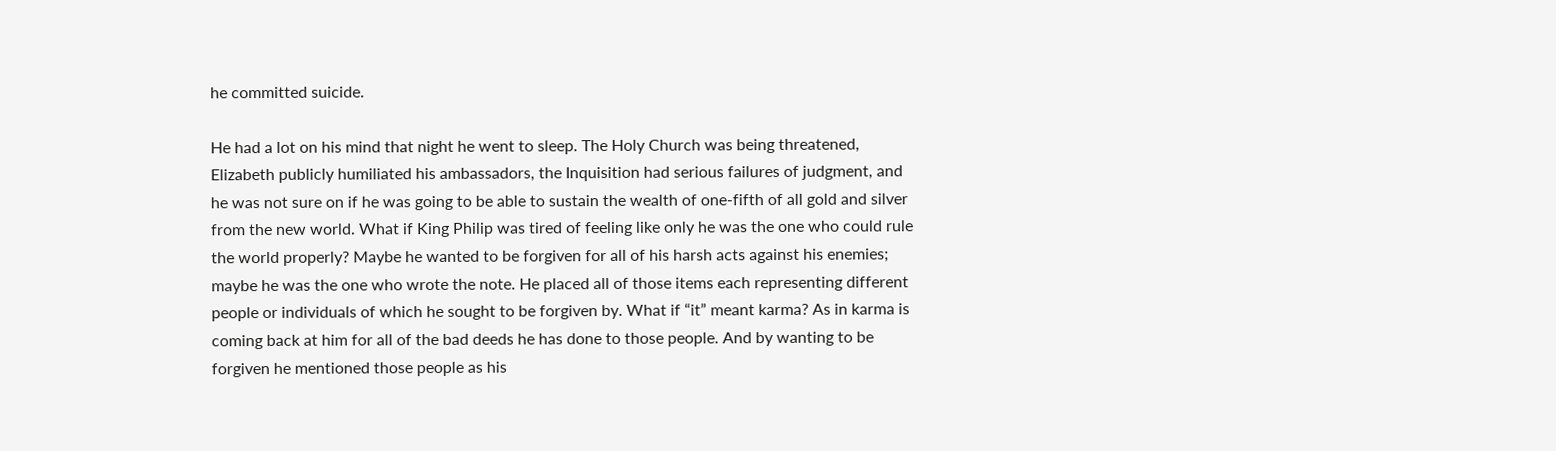he committed suicide.

He had a lot on his mind that night he went to sleep. The Holy Church was being threatened, Elizabeth publicly humiliated his ambassadors, the Inquisition had serious failures of judgment, and he was not sure on if he was going to be able to sustain the wealth of one-fifth of all gold and silver from the new world. What if King Philip was tired of feeling like only he was the one who could rule the world properly? Maybe he wanted to be forgiven for all of his harsh acts against his enemies; maybe he was the one who wrote the note. He placed all of those items each representing different people or individuals of which he sought to be forgiven by. What if “it” meant karma? As in karma is coming back at him for all of the bad deeds he has done to those people. And by wanting to be forgiven he mentioned those people as his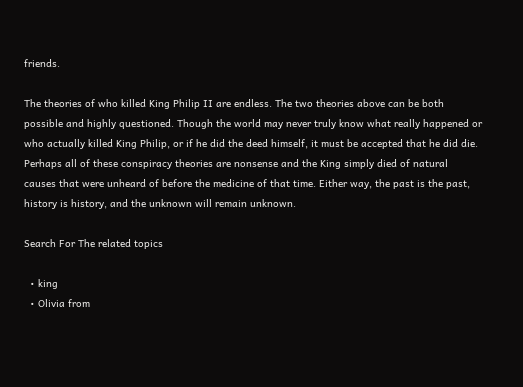friends.

The theories of who killed King Philip II are endless. The two theories above can be both possible and highly questioned. Though the world may never truly know what really happened or who actually killed King Philip, or if he did the deed himself, it must be accepted that he did die. Perhaps all of these conspiracy theories are nonsense and the King simply died of natural causes that were unheard of before the medicine of that time. Either way, the past is the past, history is history, and the unknown will remain unknown.

Search For The related topics

  • king
  • Olivia from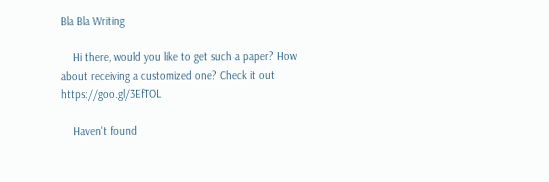Bla Bla Writing

    Hi there, would you like to get such a paper? How about receiving a customized one? Check it out https://goo.gl/3EfTOL

    Haven't found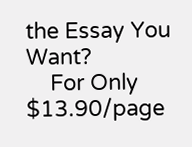the Essay You Want?
    For Only $13.90/page